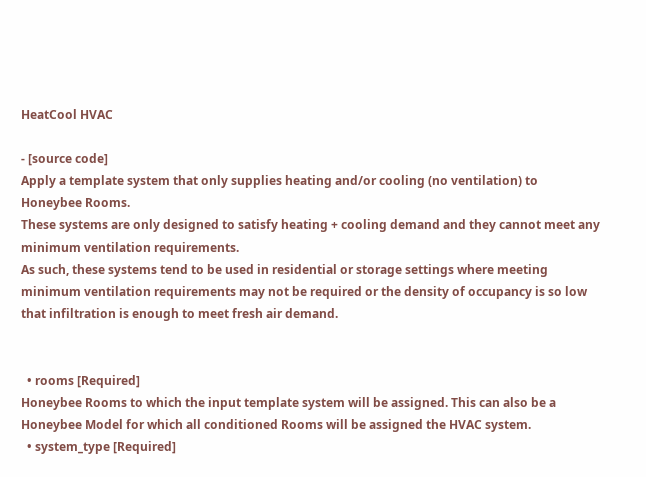HeatCool HVAC

- [source code]
Apply a template system that only supplies heating and/or cooling (no ventilation) to Honeybee Rooms.
These systems are only designed to satisfy heating + cooling demand and they cannot meet any minimum ventilation requirements.
As such, these systems tend to be used in residential or storage settings where meeting minimum ventilation requirements may not be required or the density of occupancy is so low that infiltration is enough to meet fresh air demand.


  • rooms [Required]
Honeybee Rooms to which the input template system will be assigned. This can also be a Honeybee Model for which all conditioned Rooms will be assigned the HVAC system.
  • system_type [Required]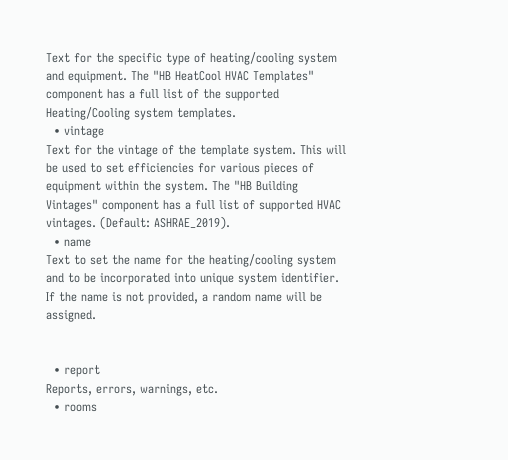Text for the specific type of heating/cooling system and equipment. The "HB HeatCool HVAC Templates" component has a full list of the supported Heating/Cooling system templates.
  • vintage
Text for the vintage of the template system. This will be used to set efficiencies for various pieces of equipment within the system. The "HB Building Vintages" component has a full list of supported HVAC vintages. (Default: ASHRAE_2019).
  • name
Text to set the name for the heating/cooling system and to be incorporated into unique system identifier. If the name is not provided, a random name will be assigned.


  • report
Reports, errors, warnings, etc.
  • rooms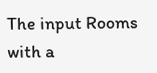The input Rooms with a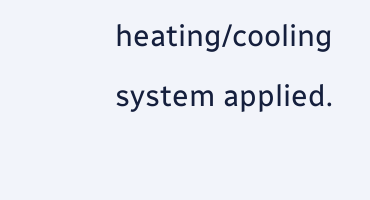heating/cooling system applied.